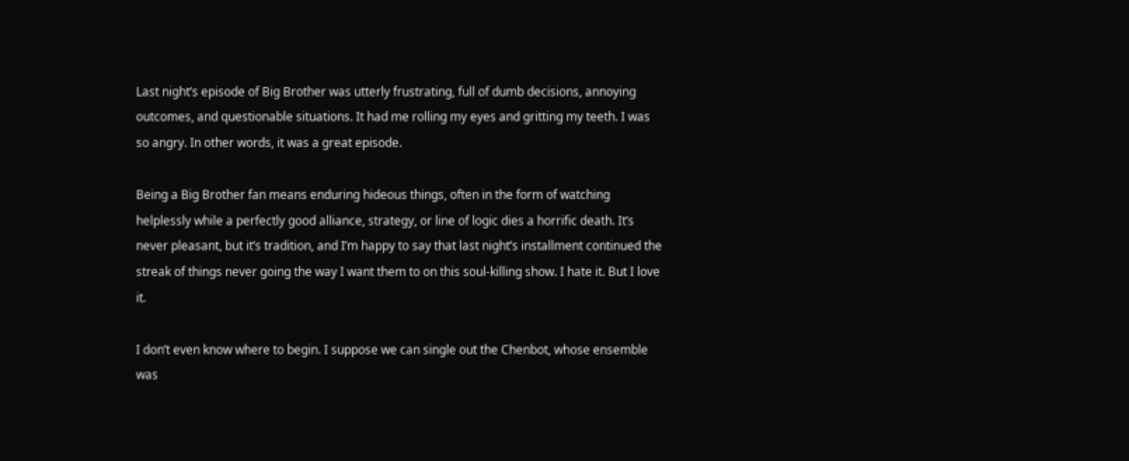Last night’s episode of Big Brother was utterly frustrating, full of dumb decisions, annoying outcomes, and questionable situations. It had me rolling my eyes and gritting my teeth. I was so angry. In other words, it was a great episode.

Being a Big Brother fan means enduring hideous things, often in the form of watching helplessly while a perfectly good alliance, strategy, or line of logic dies a horrific death. It’s never pleasant, but it’s tradition, and I’m happy to say that last night’s installment continued the streak of things never going the way I want them to on this soul-killing show. I hate it. But I love it.

I don’t even know where to begin. I suppose we can single out the Chenbot, whose ensemble was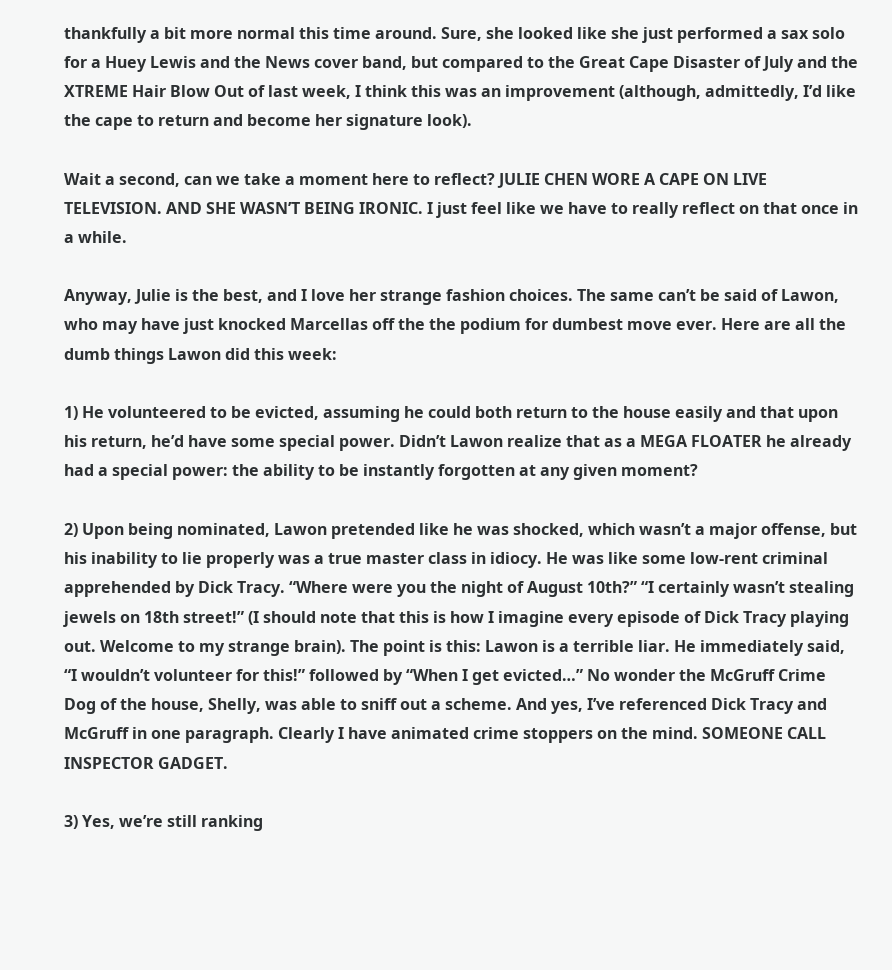thankfully a bit more normal this time around. Sure, she looked like she just performed a sax solo for a Huey Lewis and the News cover band, but compared to the Great Cape Disaster of July and the XTREME Hair Blow Out of last week, I think this was an improvement (although, admittedly, I’d like the cape to return and become her signature look).

Wait a second, can we take a moment here to reflect? JULIE CHEN WORE A CAPE ON LIVE TELEVISION. AND SHE WASN’T BEING IRONIC. I just feel like we have to really reflect on that once in a while.

Anyway, Julie is the best, and I love her strange fashion choices. The same can’t be said of Lawon, who may have just knocked Marcellas off the the podium for dumbest move ever. Here are all the dumb things Lawon did this week:

1) He volunteered to be evicted, assuming he could both return to the house easily and that upon his return, he’d have some special power. Didn’t Lawon realize that as a MEGA FLOATER he already had a special power: the ability to be instantly forgotten at any given moment?

2) Upon being nominated, Lawon pretended like he was shocked, which wasn’t a major offense, but his inability to lie properly was a true master class in idiocy. He was like some low-rent criminal apprehended by Dick Tracy. “Where were you the night of August 10th?” “I certainly wasn’t stealing jewels on 18th street!” (I should note that this is how I imagine every episode of Dick Tracy playing out. Welcome to my strange brain). The point is this: Lawon is a terrible liar. He immediately said, “I wouldn’t volunteer for this!” followed by “When I get evicted…” No wonder the McGruff Crime Dog of the house, Shelly, was able to sniff out a scheme. And yes, I’ve referenced Dick Tracy and McGruff in one paragraph. Clearly I have animated crime stoppers on the mind. SOMEONE CALL INSPECTOR GADGET.

3) Yes, we’re still ranking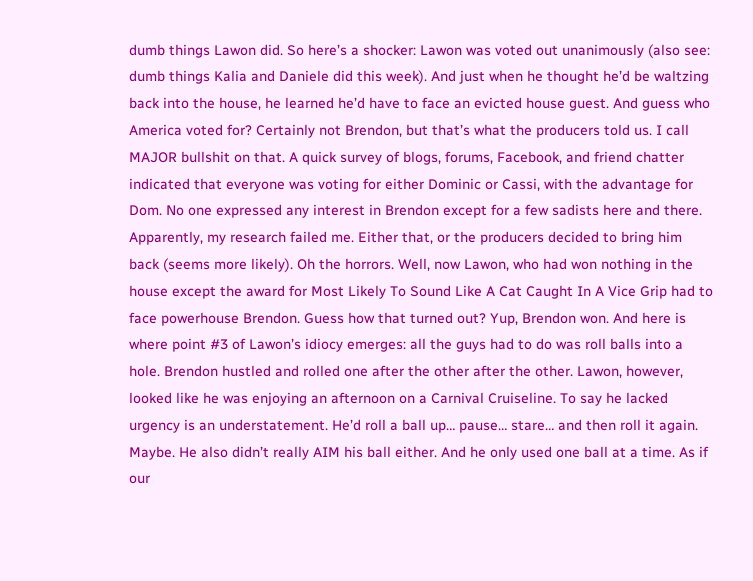dumb things Lawon did. So here’s a shocker: Lawon was voted out unanimously (also see: dumb things Kalia and Daniele did this week). And just when he thought he’d be waltzing back into the house, he learned he’d have to face an evicted house guest. And guess who America voted for? Certainly not Brendon, but that’s what the producers told us. I call MAJOR bullshit on that. A quick survey of blogs, forums, Facebook, and friend chatter indicated that everyone was voting for either Dominic or Cassi, with the advantage for Dom. No one expressed any interest in Brendon except for a few sadists here and there. Apparently, my research failed me. Either that, or the producers decided to bring him back (seems more likely). Oh the horrors. Well, now Lawon, who had won nothing in the house except the award for Most Likely To Sound Like A Cat Caught In A Vice Grip had to face powerhouse Brendon. Guess how that turned out? Yup, Brendon won. And here is where point #3 of Lawon’s idiocy emerges: all the guys had to do was roll balls into a hole. Brendon hustled and rolled one after the other after the other. Lawon, however, looked like he was enjoying an afternoon on a Carnival Cruiseline. To say he lacked urgency is an understatement. He’d roll a ball up… pause… stare… and then roll it again. Maybe. He also didn’t really AIM his ball either. And he only used one ball at a time. As if our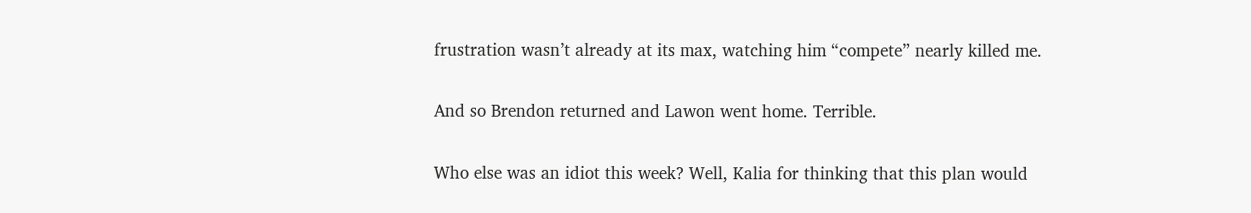frustration wasn’t already at its max, watching him “compete” nearly killed me.

And so Brendon returned and Lawon went home. Terrible.

Who else was an idiot this week? Well, Kalia for thinking that this plan would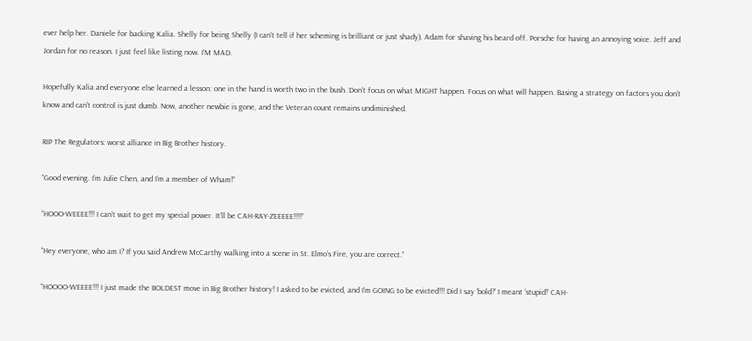ever help her. Daniele for backing Kalia. Shelly for being Shelly (I can’t tell if her scheming is brilliant or just shady). Adam for shaving his beard off. Porsche for having an annoying voice. Jeff and Jordan for no reason. I just feel like listing now. I’M MAD.

Hopefully Kalia and everyone else learned a lesson: one in the hand is worth two in the bush. Don’t focus on what MIGHT happen. Focus on what will happen. Basing a strategy on factors you don’t know and can’t control is just dumb. Now, another newbie is gone, and the Veteran count remains undiminished.

RIP The Regulators: worst alliance in Big Brother history.

“Good evening. I’m Julie Chen, and I’m a member of Wham!”

“HOOO-WEEEE!!! I can’t wait to get my special power. It’ll be CAH-RAY-ZEEEEE!!!!”

“Hey everyone, who am I? If you said Andrew McCarthy walking into a scene in St. Elmo’s Fire, you are correct.”

“HOOOO-WEEEE!!! I just made the BOLDEST move in Big Brother history! I asked to be evicted, and I’m GOING to be evicted!!! Did I say ‘bold?’ I meant ‘stupid!’ CAH-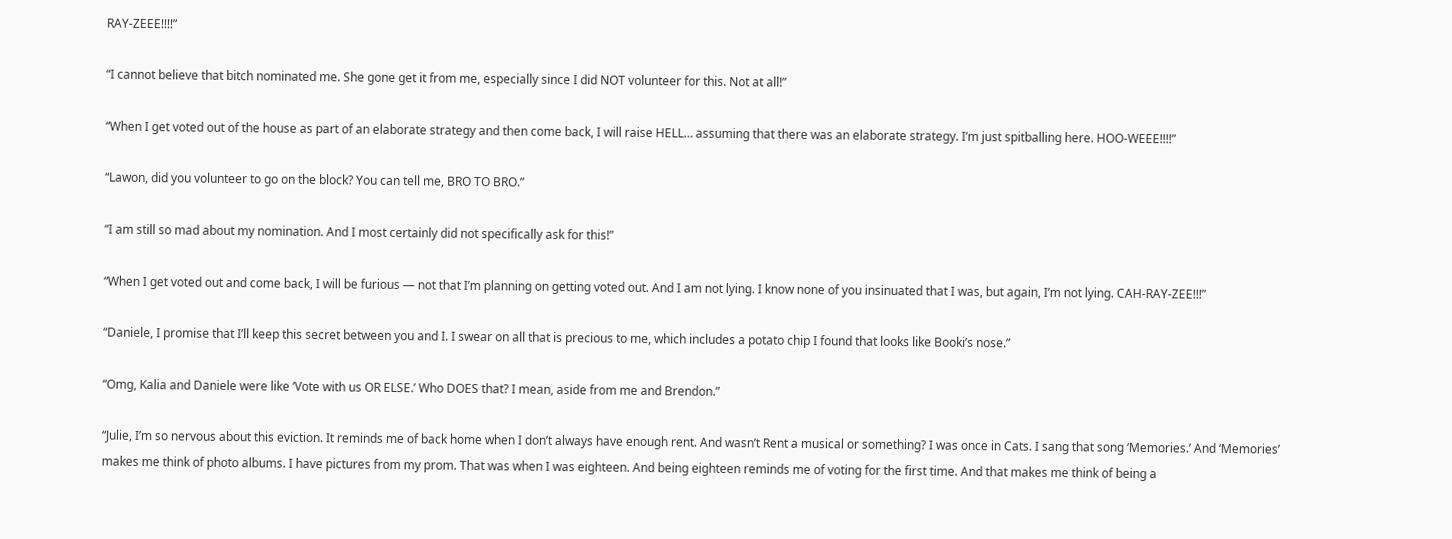RAY-ZEEE!!!!”

“I cannot believe that bitch nominated me. She gone get it from me, especially since I did NOT volunteer for this. Not at all!”

“When I get voted out of the house as part of an elaborate strategy and then come back, I will raise HELL… assuming that there was an elaborate strategy. I’m just spitballing here. HOO-WEEE!!!!”

“Lawon, did you volunteer to go on the block? You can tell me, BRO TO BRO.”

“I am still so mad about my nomination. And I most certainly did not specifically ask for this!”

“When I get voted out and come back, I will be furious — not that I’m planning on getting voted out. And I am not lying. I know none of you insinuated that I was, but again, I’m not lying. CAH-RAY-ZEE!!!”

“Daniele, I promise that I’ll keep this secret between you and I. I swear on all that is precious to me, which includes a potato chip I found that looks like Booki’s nose.”

“Omg, Kalia and Daniele were like ‘Vote with us OR ELSE.’ Who DOES that? I mean, aside from me and Brendon.”

“Julie, I’m so nervous about this eviction. It reminds me of back home when I don’t always have enough rent. And wasn’t Rent a musical or something? I was once in Cats. I sang that song ‘Memories.’ And ‘Memories’ makes me think of photo albums. I have pictures from my prom. That was when I was eighteen. And being eighteen reminds me of voting for the first time. And that makes me think of being a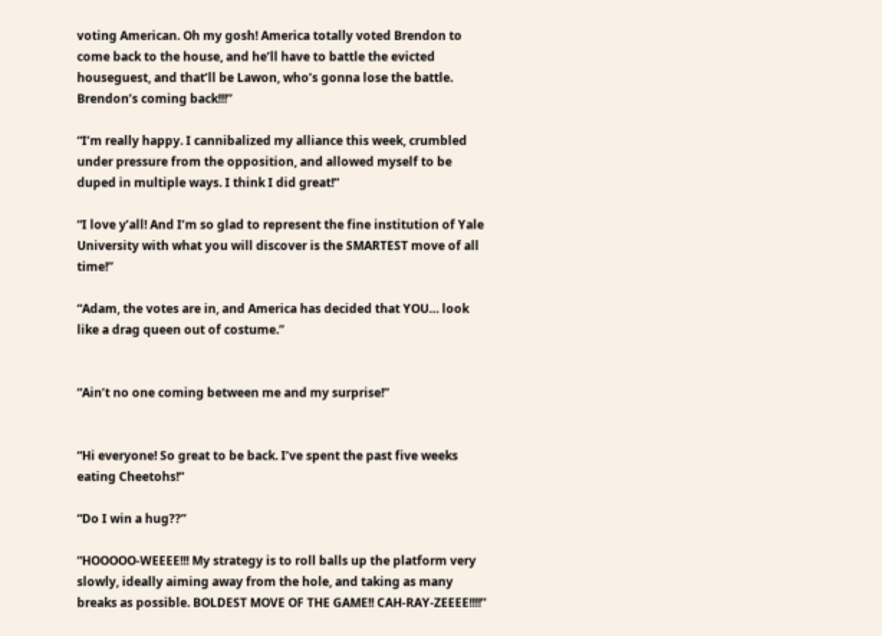voting American. Oh my gosh! America totally voted Brendon to come back to the house, and he’ll have to battle the evicted houseguest, and that’ll be Lawon, who’s gonna lose the battle. Brendon’s coming back!!!”

“I’m really happy. I cannibalized my alliance this week, crumbled under pressure from the opposition, and allowed myself to be duped in multiple ways. I think I did great!”

“I love y’all! And I’m so glad to represent the fine institution of Yale University with what you will discover is the SMARTEST move of all time!”

“Adam, the votes are in, and America has decided that YOU… look like a drag queen out of costume.”


“Ain’t no one coming between me and my surprise!”


“Hi everyone! So great to be back. I’ve spent the past five weeks eating Cheetohs!”

“Do I win a hug??”

“HOOOOO-WEEEE!!! My strategy is to roll balls up the platform very slowly, ideally aiming away from the hole, and taking as many breaks as possible. BOLDEST MOVE OF THE GAME!! CAH-RAY-ZEEEE!!!!”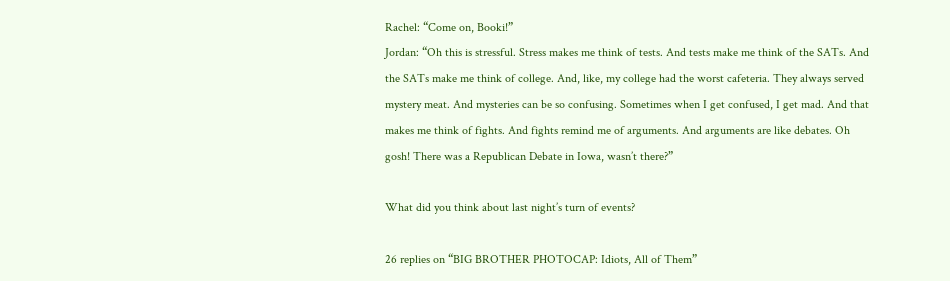Rachel: “Come on, Booki!”
Jordan: “Oh this is stressful. Stress makes me think of tests. And tests make me think of the SATs. And the SATs make me think of college. And, like, my college had the worst cafeteria. They always served mystery meat. And mysteries can be so confusing. Sometimes when I get confused, I get mad. And that makes me think of fights. And fights remind me of arguments. And arguments are like debates. Oh gosh! There was a Republican Debate in Iowa, wasn’t there?”

What did you think about last night’s turn of events?

26 replies on “BIG BROTHER PHOTOCAP: Idiots, All of Them”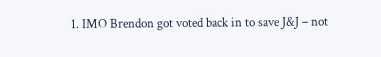1. IMO Brendon got voted back in to save J&J – not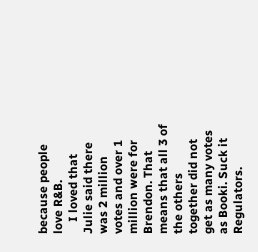because people love R&B.
    I loved that Julie said there was 2 million votes and over 1 million were for Brendon. That means that all 3 of the others together did not get as many votes as Booki. Suck it Regulators.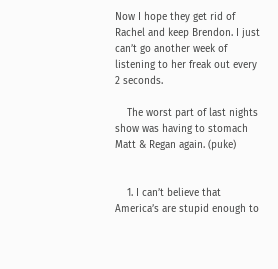Now I hope they get rid of Rachel and keep Brendon. I just can’t go another week of listening to her freak out every 2 seconds.

    The worst part of last nights show was having to stomach Matt & Regan again. (puke)


    1. I can’t believe that America’s are stupid enough to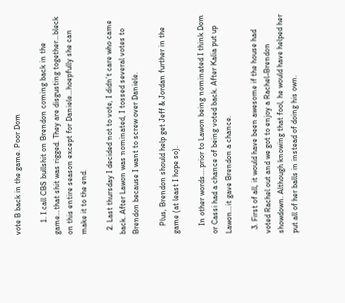vote B back in the game. Poor Dom

      1. I call CBS bullshit on Brendon coming back in the game…that shit was rigged. They are disgusting together…bleck on this entire season except for Daniele…hoepfully she can make it to the end.

  2. Last thursday I decided not to vote, I didn’t care who came back. After Lawon was nominated, I tossed several votes to Brendon because I want to screw over Daniele.

    Plus, Brendon should help get Jeff & Jordan further in the game (at least I hope so).

    In other words….prior to Lawon being nominated I think Dom or Cassi had a chance of being voted back. After Kalia put up Lawon…it gave Brendon a chance.

  3. First of all, it would have been awesome if the house had voted Rachel out and we got to enjoy a Rachel-Brendon showdown. Although knowing that fool, he would have helped her put all of her balls in instead of doing his own.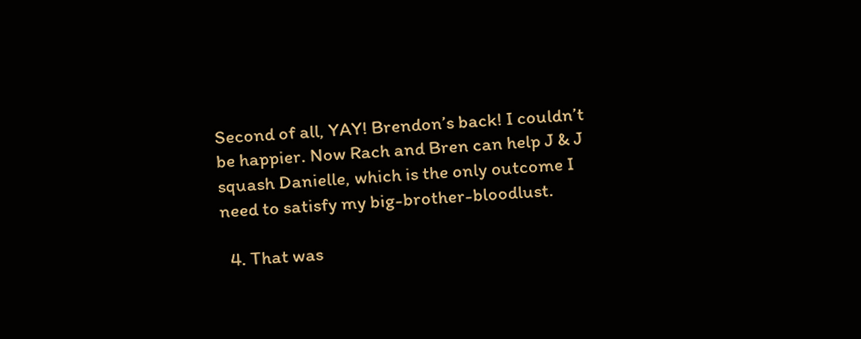Second of all, YAY! Brendon’s back! I couldn’t be happier. Now Rach and Bren can help J & J squash Danielle, which is the only outcome I need to satisfy my big-brother-bloodlust.

  4. That was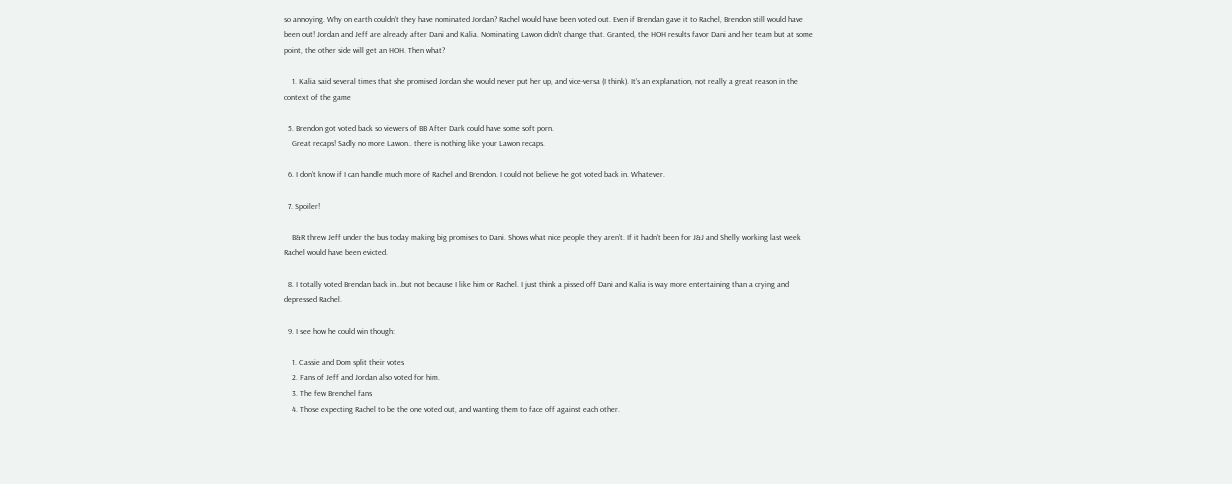so annoying. Why on earth couldn’t they have nominated Jordan? Rachel would have been voted out. Even if Brendan gave it to Rachel, Brendon still would have been out! Jordan and Jeff are already after Dani and Kalia. Nominating Lawon didn’t change that. Granted, the HOH results favor Dani and her team but at some point, the other side will get an HOH. Then what?

    1. Kalia said several times that she promised Jordan she would never put her up, and vice-versa (I think). It’s an explanation, not really a great reason in the context of the game

  5. Brendon got voted back so viewers of BB After Dark could have some soft porn.
    Great recaps! Sadly no more Lawon.. there is nothing like your Lawon recaps.

  6. I don’t know if I can handle much more of Rachel and Brendon. I could not believe he got voted back in. Whatever.

  7. Spoiler!

    B&R threw Jeff under the bus today making big promises to Dani. Shows what nice people they aren’t. If it hadn’t been for J&J and Shelly working last week Rachel would have been evicted.

  8. I totally voted Brendan back in…but not because I like him or Rachel. I just think a pissed off Dani and Kalia is way more entertaining than a crying and depressed Rachel.

  9. I see how he could win though:

    1. Cassie and Dom split their votes
    2. Fans of Jeff and Jordan also voted for him.
    3. The few Brenchel fans
    4. Those expecting Rachel to be the one voted out, and wanting them to face off against each other.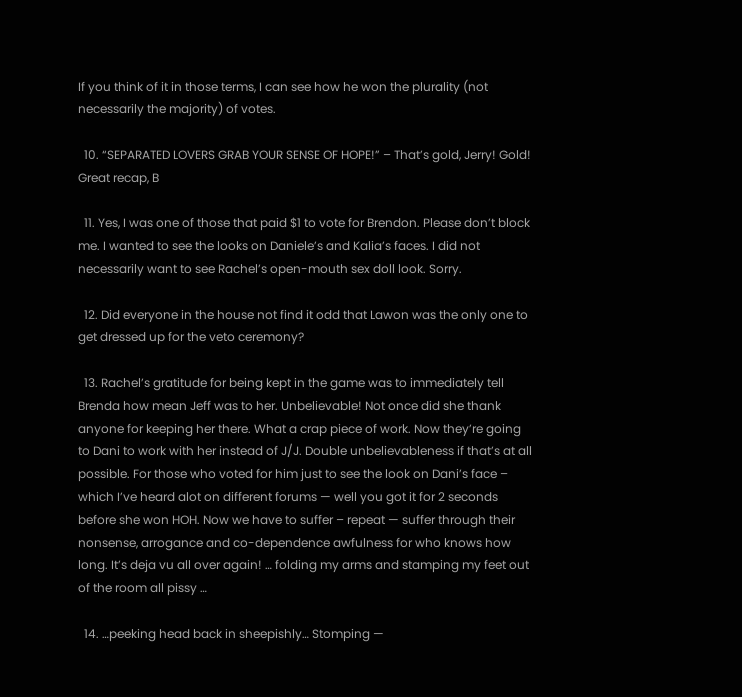If you think of it in those terms, I can see how he won the plurality (not necessarily the majority) of votes.

  10. “SEPARATED LOVERS GRAB YOUR SENSE OF HOPE!” – That’s gold, Jerry! Gold! Great recap, B

  11. Yes, I was one of those that paid $1 to vote for Brendon. Please don’t block me. I wanted to see the looks on Daniele’s and Kalia’s faces. I did not necessarily want to see Rachel’s open-mouth sex doll look. Sorry.

  12. Did everyone in the house not find it odd that Lawon was the only one to get dressed up for the veto ceremony?

  13. Rachel’s gratitude for being kept in the game was to immediately tell Brenda how mean Jeff was to her. Unbelievable! Not once did she thank anyone for keeping her there. What a crap piece of work. Now they’re going to Dani to work with her instead of J/J. Double unbelievableness if that’s at all possible. For those who voted for him just to see the look on Dani’s face – which I’ve heard alot on different forums — well you got it for 2 seconds before she won HOH. Now we have to suffer – repeat — suffer through their nonsense, arrogance and co-dependence awfulness for who knows how long. It’s deja vu all over again! … folding my arms and stamping my feet out of the room all pissy …

  14. …peeking head back in sheepishly… Stomping —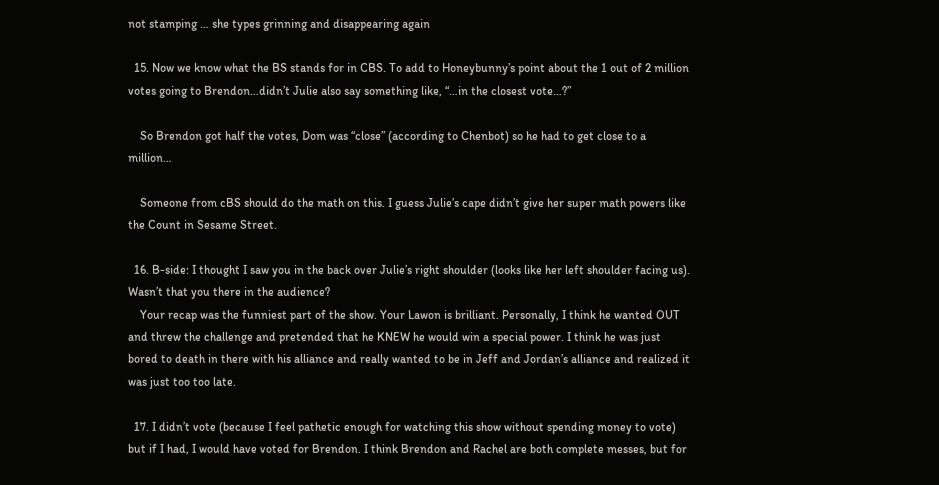not stamping … she types grinning and disappearing again

  15. Now we know what the BS stands for in CBS. To add to Honeybunny’s point about the 1 out of 2 million votes going to Brendon…didn’t Julie also say something like, “…in the closest vote…?”

    So Brendon got half the votes, Dom was “close” (according to Chenbot) so he had to get close to a million…

    Someone from cBS should do the math on this. I guess Julie’s cape didn’t give her super math powers like the Count in Sesame Street.

  16. B-side: I thought I saw you in the back over Julie’s right shoulder (looks like her left shoulder facing us). Wasn’t that you there in the audience?
    Your recap was the funniest part of the show. Your Lawon is brilliant. Personally, I think he wanted OUT and threw the challenge and pretended that he KNEW he would win a special power. I think he was just bored to death in there with his alliance and really wanted to be in Jeff and Jordan’s alliance and realized it was just too too late.

  17. I didn’t vote (because I feel pathetic enough for watching this show without spending money to vote) but if I had, I would have voted for Brendon. I think Brendon and Rachel are both complete messes, but for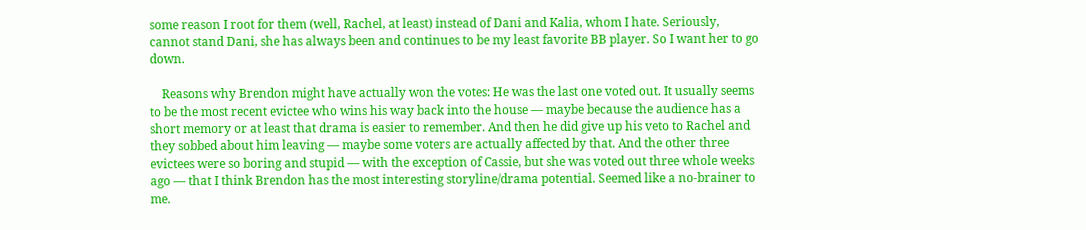some reason I root for them (well, Rachel, at least) instead of Dani and Kalia, whom I hate. Seriously, cannot stand Dani, she has always been and continues to be my least favorite BB player. So I want her to go down.

    Reasons why Brendon might have actually won the votes: He was the last one voted out. It usually seems to be the most recent evictee who wins his way back into the house — maybe because the audience has a short memory or at least that drama is easier to remember. And then he did give up his veto to Rachel and they sobbed about him leaving — maybe some voters are actually affected by that. And the other three evictees were so boring and stupid — with the exception of Cassie, but she was voted out three whole weeks ago — that I think Brendon has the most interesting storyline/drama potential. Seemed like a no-brainer to me.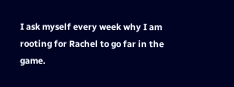I ask myself every week why I am rooting for Rachel to go far in the game.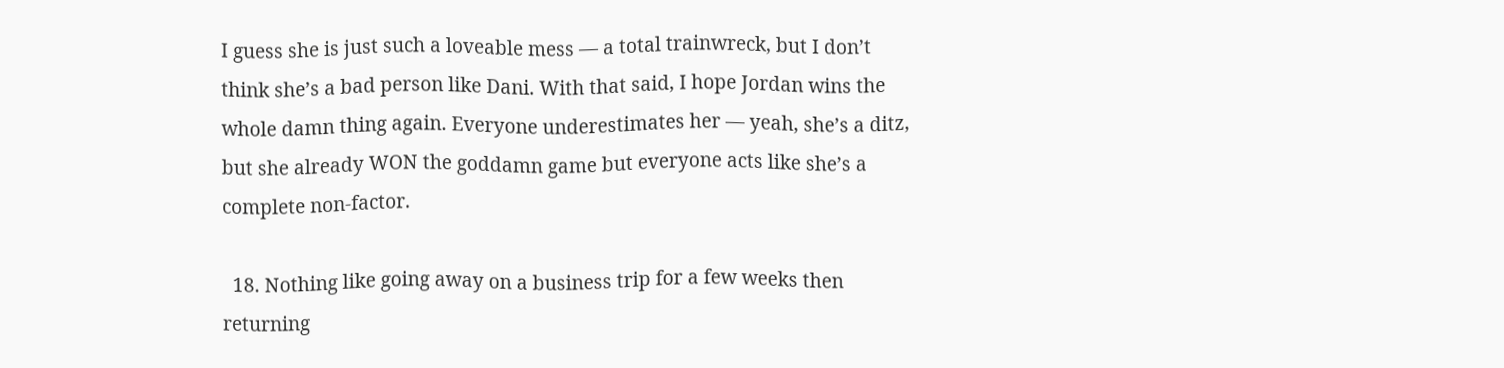I guess she is just such a loveable mess — a total trainwreck, but I don’t think she’s a bad person like Dani. With that said, I hope Jordan wins the whole damn thing again. Everyone underestimates her — yeah, she’s a ditz, but she already WON the goddamn game but everyone acts like she’s a complete non-factor.

  18. Nothing like going away on a business trip for a few weeks then returning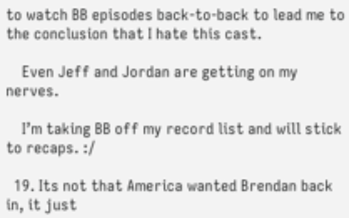to watch BB episodes back-to-back to lead me to the conclusion that I hate this cast.

    Even Jeff and Jordan are getting on my nerves.

    I’m taking BB off my record list and will stick to recaps. :/

  19. Its not that America wanted Brendan back in, it just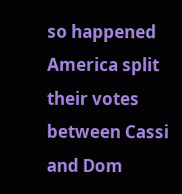so happened America split their votes between Cassi and Dom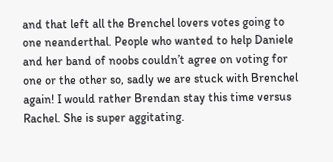and that left all the Brenchel lovers votes going to one neanderthal. People who wanted to help Daniele and her band of noobs couldn’t agree on voting for one or the other so, sadly we are stuck with Brenchel again! I would rather Brendan stay this time versus Rachel. She is super aggitating.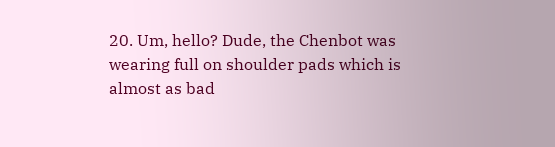20. Um, hello? Dude, the Chenbot was wearing full on shoulder pads which is almost as bad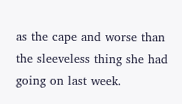as the cape and worse than the sleeveless thing she had going on last week.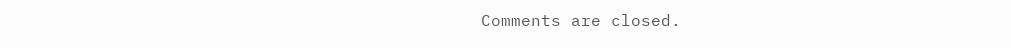Comments are closed.